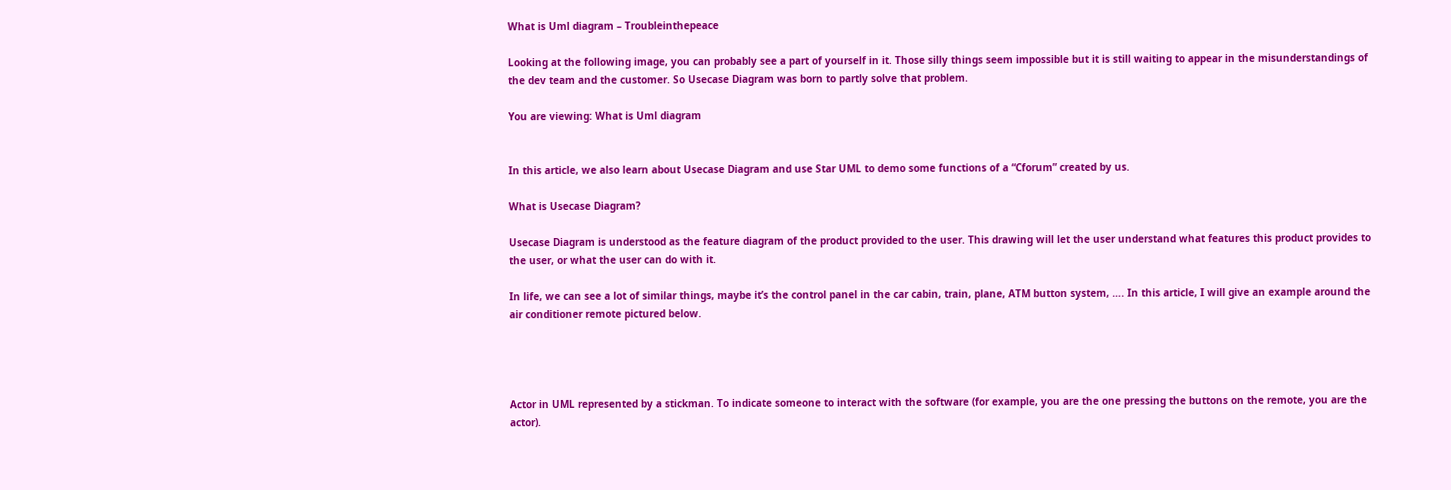What is Uml diagram – Troubleinthepeace

Looking at the following image, you can probably see a part of yourself in it. Those silly things seem impossible but it is still waiting to appear in the misunderstandings of the dev team and the customer. So Usecase Diagram was born to partly solve that problem.

You are viewing: What is Uml diagram


In this article, we also learn about Usecase Diagram and use Star UML to demo some functions of a “Cforum” created by us.

What is Usecase Diagram?

Usecase Diagram is understood as the feature diagram of the product provided to the user. This drawing will let the user understand what features this product provides to the user, or what the user can do with it.

In life, we can see a lot of similar things, maybe it’s the control panel in the car cabin, train, plane, ATM button system, …. In this article, I will give an example around the air conditioner remote pictured below.




Actor in UML represented by a stickman. To indicate someone to interact with the software (for example, you are the one pressing the buttons on the remote, you are the actor).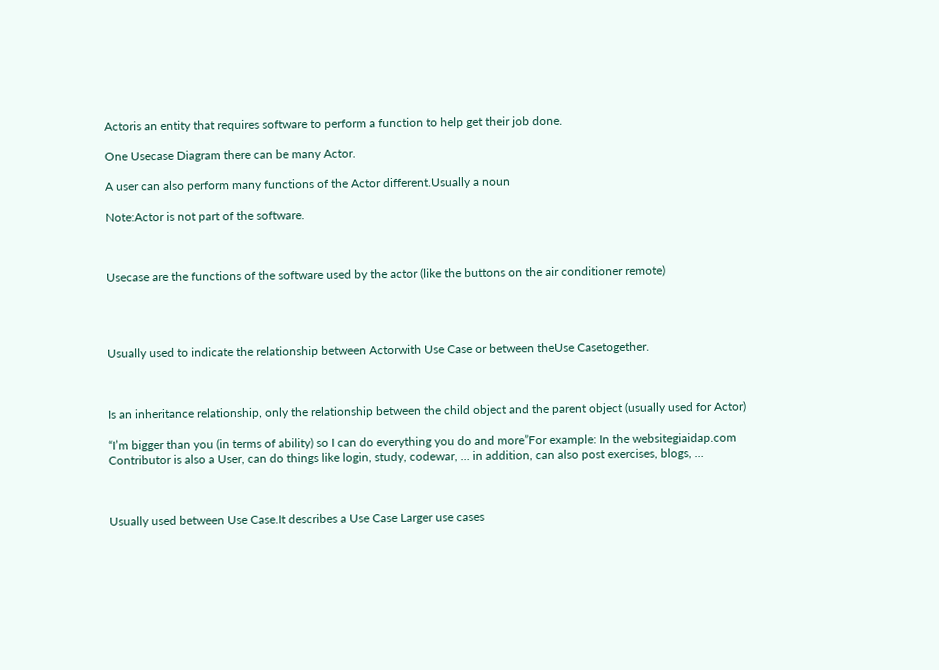Actoris an entity that requires software to perform a function to help get their job done.

One Usecase Diagram there can be many Actor.

A user can also perform many functions of the Actor different.Usually a noun

Note:Actor is not part of the software.



Usecase are the functions of the software used by the actor (like the buttons on the air conditioner remote)




Usually used to indicate the relationship between Actorwith Use Case or between theUse Casetogether.



Is an inheritance relationship, only the relationship between the child object and the parent object (usually used for Actor)

“I’m bigger than you (in terms of ability) so I can do everything you do and more”For example: In the websitegiaidap.com Contributor is also a User, can do things like login, study, codewar, … in addition, can also post exercises, blogs, …



Usually used between Use Case.It describes a Use Case Larger use cases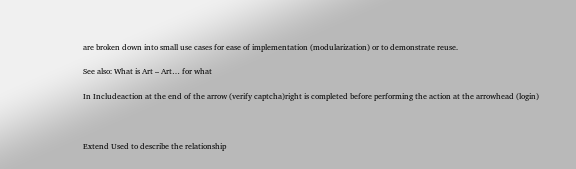are broken down into small use cases for ease of implementation (modularization) or to demonstrate reuse.

See also: What is Art – Art… for what

In Includeaction at the end of the arrow (verify captcha)right is completed before performing the action at the arrowhead (login)



Extend Used to describe the relationship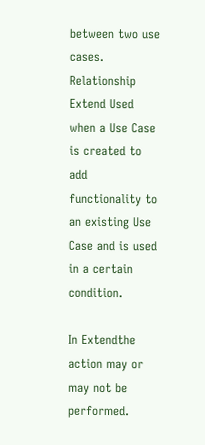between two use cases. Relationship Extend Used when a Use Case is created to add functionality to an existing Use Case and is used in a certain condition.

In Extendthe action may or may not be performed.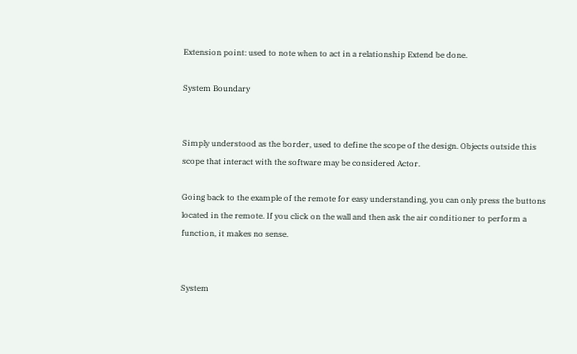Extension point: used to note when to act in a relationship Extend be done.

System Boundary


Simply understood as the border, used to define the scope of the design. Objects outside this scope that interact with the software may be considered Actor.

Going back to the example of the remote for easy understanding, you can only press the buttons located in the remote. If you click on the wall and then ask the air conditioner to perform a function, it makes no sense.


System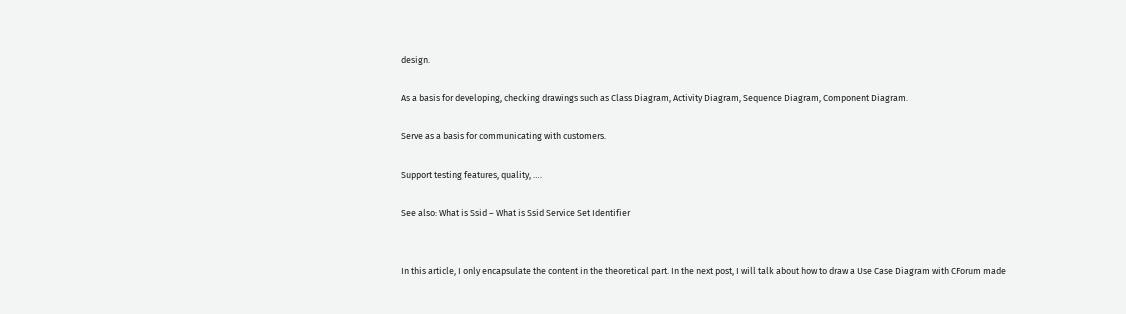design.

As a basis for developing, checking drawings such as Class Diagram, Activity Diagram, Sequence Diagram, Component Diagram.

Serve as a basis for communicating with customers.

Support testing features, quality, ….

See also: What is Ssid – What is Ssid Service Set Identifier


In this article, I only encapsulate the content in the theoretical part. In the next post, I will talk about how to draw a Use Case Diagram with CForum made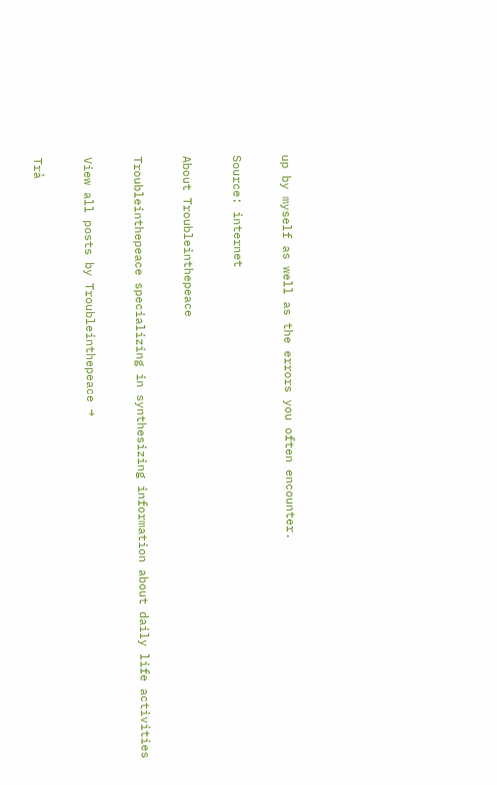up by myself as well as the errors you often encounter.

Source: internet

About Troubleinthepeace

Troubleinthepeace specializing in synthesizing information about daily life activities

View all posts by Troubleinthepeace →

Trả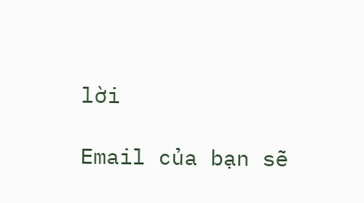lời

Email của bạn sẽ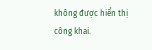không được hiển thị công khai.